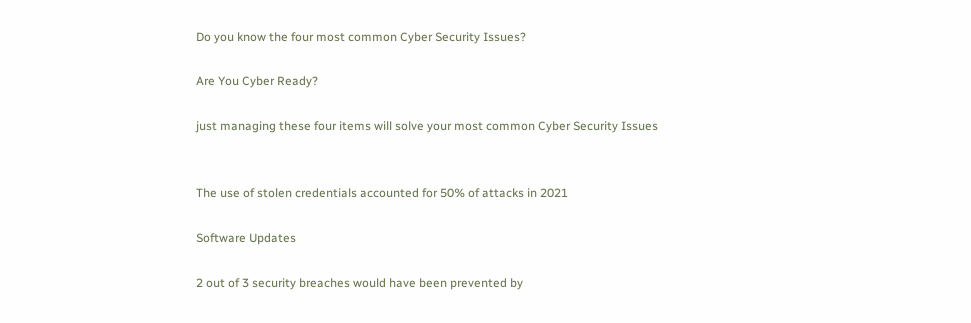Do you know the four most common Cyber Security Issues?

Are You Cyber Ready?

just managing these four items will solve your most common Cyber Security Issues


The use of stolen credentials accounted for 50% of attacks in 2021

Software Updates

2 out of 3 security breaches would have been prevented by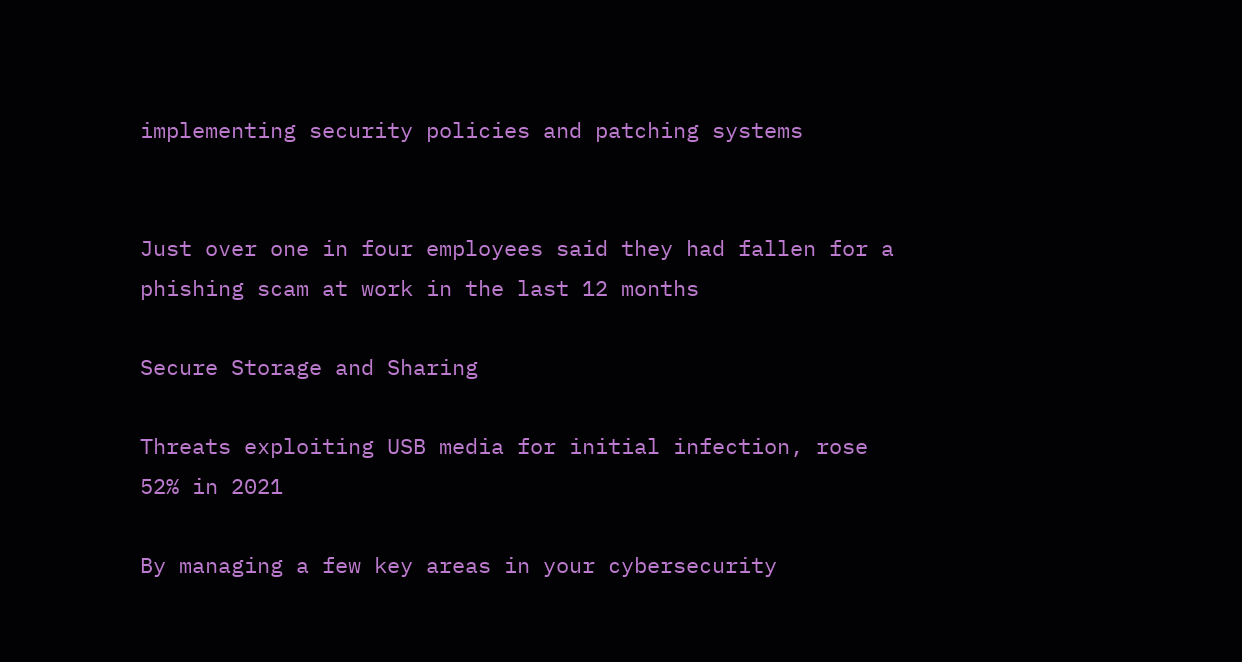implementing security policies and patching systems


Just over one in four employees said they had fallen for a phishing scam at work in the last 12 months

Secure Storage and Sharing

Threats exploiting USB media for initial infection, rose 52% in 2021

By managing a few key areas in your cybersecurity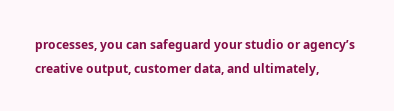processes, you can safeguard your studio or agency’s creative output, customer data, and ultimately,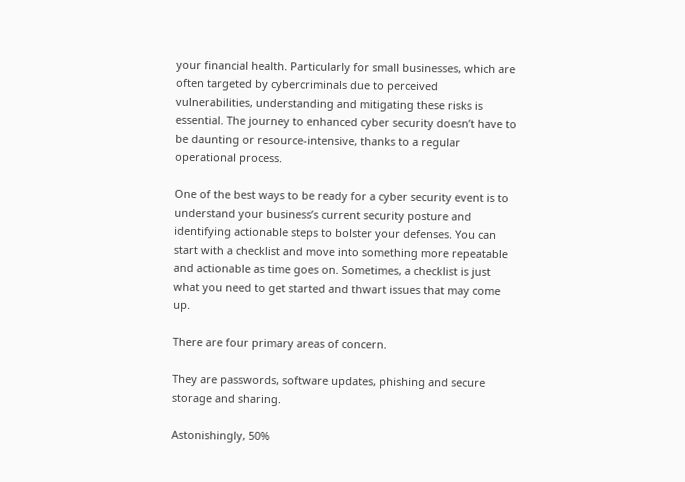your financial health. Particularly for small businesses, which are often targeted by cybercriminals due to perceived vulnerabilities, understanding and mitigating these risks is essential. The journey to enhanced cyber security doesn’t have to be daunting or resource-intensive, thanks to a regular operational process.

One of the best ways to be ready for a cyber security event is to understand your business’s current security posture and identifying actionable steps to bolster your defenses. You can start with a checklist and move into something more repeatable and actionable as time goes on. Sometimes, a checklist is just what you need to get started and thwart issues that may come up.

There are four primary areas of concern.

They are passwords, software updates, phishing and secure storage and sharing.

Astonishingly, 50%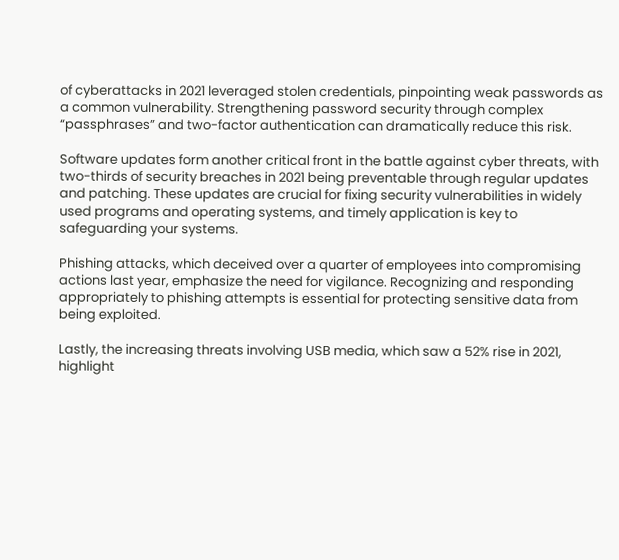of cyberattacks in 2021 leveraged stolen credentials, pinpointing weak passwords as a common vulnerability. Strengthening password security through complex “passphrases” and two-factor authentication can dramatically reduce this risk.

Software updates form another critical front in the battle against cyber threats, with two-thirds of security breaches in 2021 being preventable through regular updates and patching. These updates are crucial for fixing security vulnerabilities in widely used programs and operating systems, and timely application is key to safeguarding your systems.

Phishing attacks, which deceived over a quarter of employees into compromising actions last year, emphasize the need for vigilance. Recognizing and responding appropriately to phishing attempts is essential for protecting sensitive data from being exploited.

Lastly, the increasing threats involving USB media, which saw a 52% rise in 2021, highlight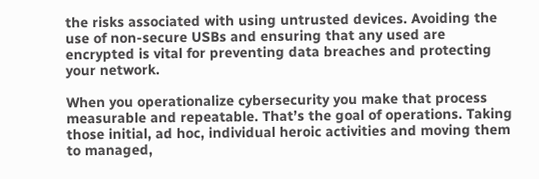the risks associated with using untrusted devices. Avoiding the use of non-secure USBs and ensuring that any used are encrypted is vital for preventing data breaches and protecting your network.

When you operationalize cybersecurity you make that process measurable and repeatable. That’s the goal of operations. Taking those initial, ad hoc, individual heroic activities and moving them to managed,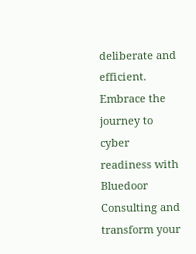deliberate and efficient. Embrace the journey to cyber readiness with Bluedoor Consulting and transform your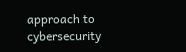approach to cybersecurity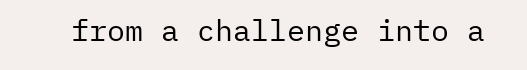from a challenge into a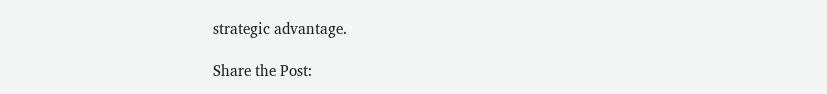strategic advantage.

Share the Post: